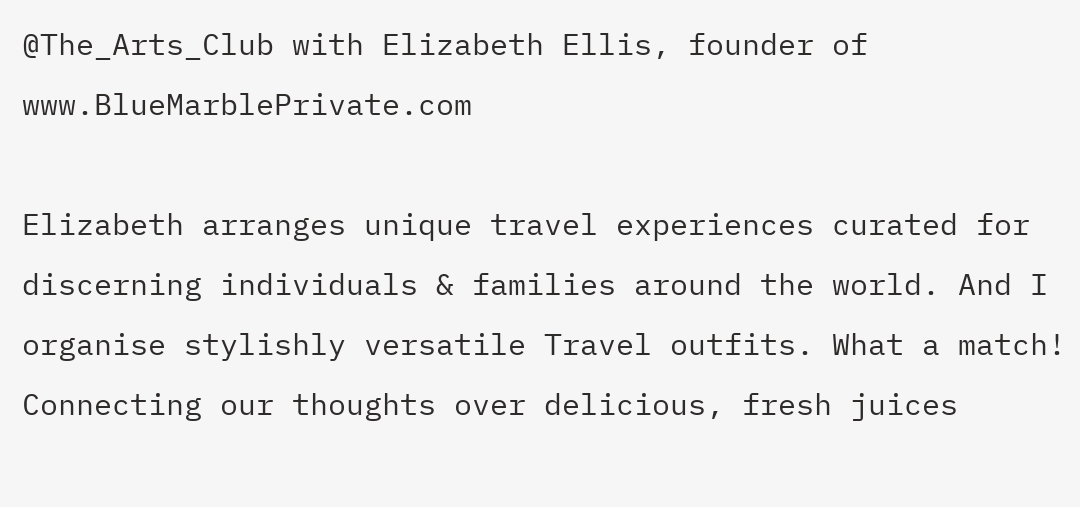@The_Arts_Club with Elizabeth Ellis, founder of www.BlueMarblePrivate.com

Elizabeth arranges unique travel experiences curated for discerning individuals & families around the world. And I organise stylishly versatile Travel outfits. What a match! Connecting our thoughts over delicious, fresh juices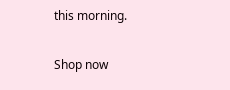this morning.

Shop now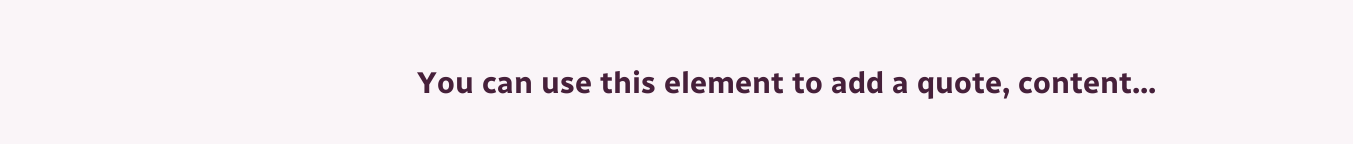You can use this element to add a quote, content...